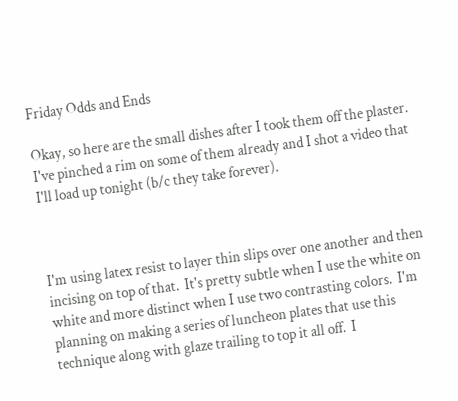Friday Odds and Ends

Okay, so here are the small dishes after I took them off the plaster.  I've pinched a rim on some of them already and I shot a video that I'll load up tonight (b/c they take forever).



I'm using latex resist to layer thin slips over one another and then incising on top of that.  It's pretty subtle when I use the white on white and more distinct when I use two contrasting colors.  I'm planning on making a series of luncheon plates that use this technique along with glaze trailing to top it all off.  I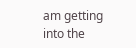am getting into the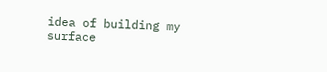idea of building my surface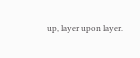up, layer upon layer.